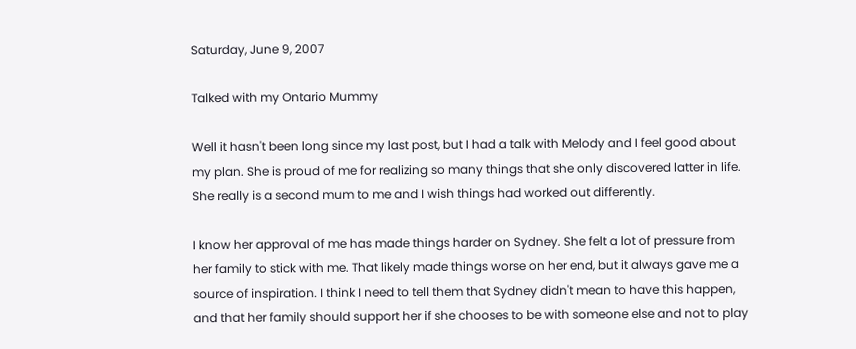Saturday, June 9, 2007

Talked with my Ontario Mummy

Well it hasn't been long since my last post, but I had a talk with Melody and I feel good about my plan. She is proud of me for realizing so many things that she only discovered latter in life. She really is a second mum to me and I wish things had worked out differently.

I know her approval of me has made things harder on Sydney. She felt a lot of pressure from her family to stick with me. That likely made things worse on her end, but it always gave me a source of inspiration. I think I need to tell them that Sydney didn't mean to have this happen, and that her family should support her if she chooses to be with someone else and not to play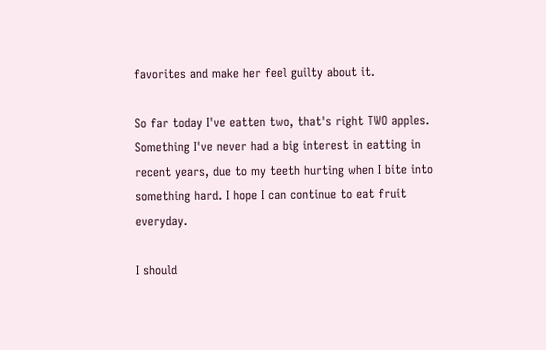favorites and make her feel guilty about it.

So far today I've eatten two, that's right TWO apples. Something I've never had a big interest in eatting in recent years, due to my teeth hurting when I bite into something hard. I hope I can continue to eat fruit everyday.

I should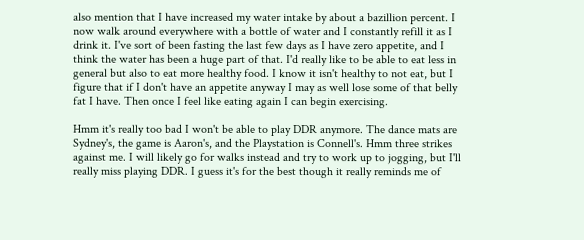also mention that I have increased my water intake by about a bazillion percent. I now walk around everywhere with a bottle of water and I constantly refill it as I drink it. I've sort of been fasting the last few days as I have zero appetite, and I think the water has been a huge part of that. I'd really like to be able to eat less in general but also to eat more healthy food. I know it isn't healthy to not eat, but I figure that if I don't have an appetite anyway I may as well lose some of that belly fat I have. Then once I feel like eating again I can begin exercising.

Hmm it's really too bad I won't be able to play DDR anymore. The dance mats are Sydney's, the game is Aaron's, and the Playstation is Connell's. Hmm three strikes against me. I will likely go for walks instead and try to work up to jogging, but I'll really miss playing DDR. I guess it's for the best though it really reminds me of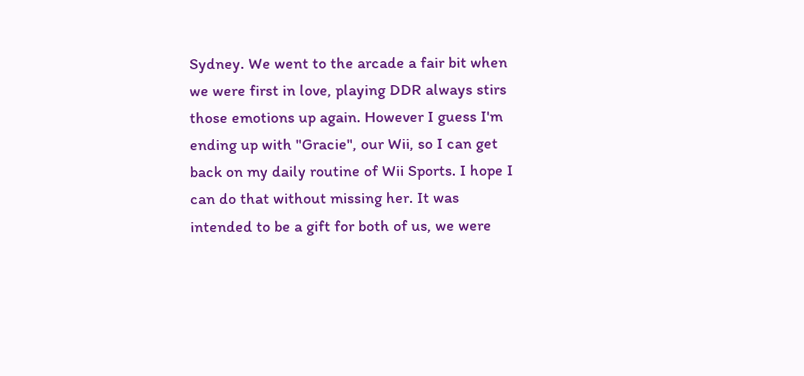Sydney. We went to the arcade a fair bit when we were first in love, playing DDR always stirs those emotions up again. However I guess I'm ending up with "Gracie", our Wii, so I can get back on my daily routine of Wii Sports. I hope I can do that without missing her. It was intended to be a gift for both of us, we were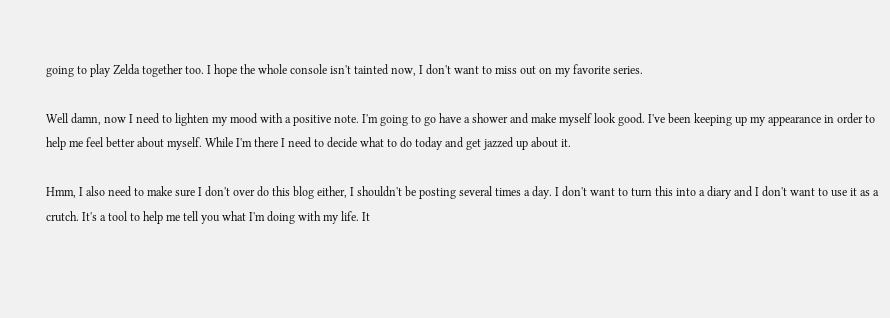going to play Zelda together too. I hope the whole console isn't tainted now, I don't want to miss out on my favorite series.

Well damn, now I need to lighten my mood with a positive note. I'm going to go have a shower and make myself look good. I've been keeping up my appearance in order to help me feel better about myself. While I'm there I need to decide what to do today and get jazzed up about it.

Hmm, I also need to make sure I don't over do this blog either, I shouldn't be posting several times a day. I don't want to turn this into a diary and I don't want to use it as a crutch. It's a tool to help me tell you what I'm doing with my life. It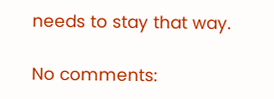needs to stay that way.

No comments: